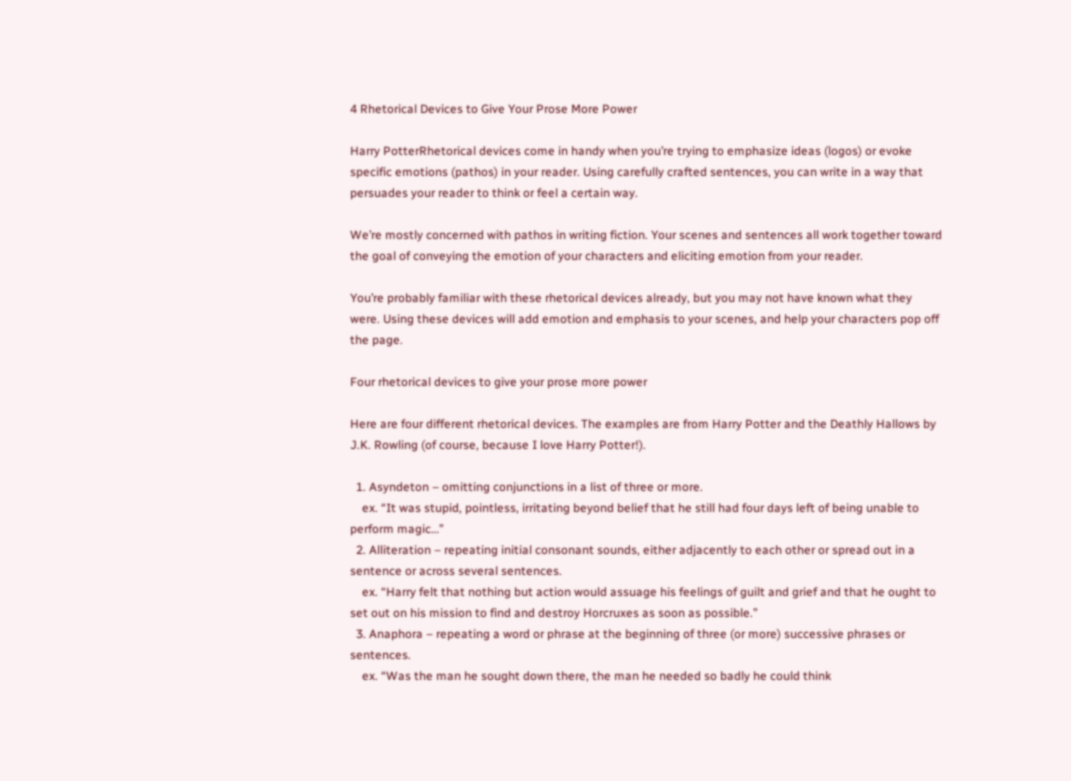4 Rhetorical Devices to Give Your Prose More Power

Harry PotterRhetorical devices come in handy when you’re trying to emphasize ideas (logos) or evoke specific emotions (pathos) in your reader. Using carefully crafted sentences, you can write in a way that persuades your reader to think or feel a certain way.

We’re mostly concerned with pathos in writing fiction. Your scenes and sentences all work together toward the goal of conveying the emotion of your characters and eliciting emotion from your reader.

You’re probably familiar with these rhetorical devices already, but you may not have known what they were. Using these devices will add emotion and emphasis to your scenes, and help your characters pop off the page.

Four rhetorical devices to give your prose more power

Here are four different rhetorical devices. The examples are from Harry Potter and the Deathly Hallows by J.K. Rowling (of course, because I love Harry Potter!).

  1. Asyndeton – omitting conjunctions in a list of three or more.
    ex. “It was stupid, pointless, irritating beyond belief that he still had four days left of being unable to perform magic…”
  2. Alliteration – repeating initial consonant sounds, either adjacently to each other or spread out in a sentence or across several sentences.
    ex. “Harry felt that nothing but action would assuage his feelings of guilt and grief and that he ought to set out on his mission to find and destroy Horcruxes as soon as possible.”
  3. Anaphora – repeating a word or phrase at the beginning of three (or more) successive phrases or sentences.
    ex. “Was the man he sought down there, the man he needed so badly he could think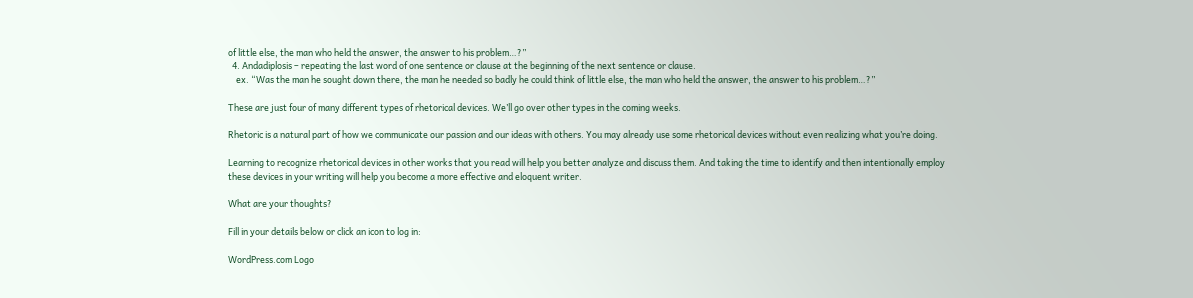of little else, the man who held the answer, the answer to his problem…?”
  4. Andadiplosis – repeating the last word of one sentence or clause at the beginning of the next sentence or clause.
    ex. “Was the man he sought down there, the man he needed so badly he could think of little else, the man who held the answer, the answer to his problem…?”

These are just four of many different types of rhetorical devices. We’ll go over other types in the coming weeks.

Rhetoric is a natural part of how we communicate our passion and our ideas with others. You may already use some rhetorical devices without even realizing what you’re doing.

Learning to recognize rhetorical devices in other works that you read will help you better analyze and discuss them. And taking the time to identify and then intentionally employ these devices in your writing will help you become a more effective and eloquent writer.

What are your thoughts?

Fill in your details below or click an icon to log in:

WordPress.com Logo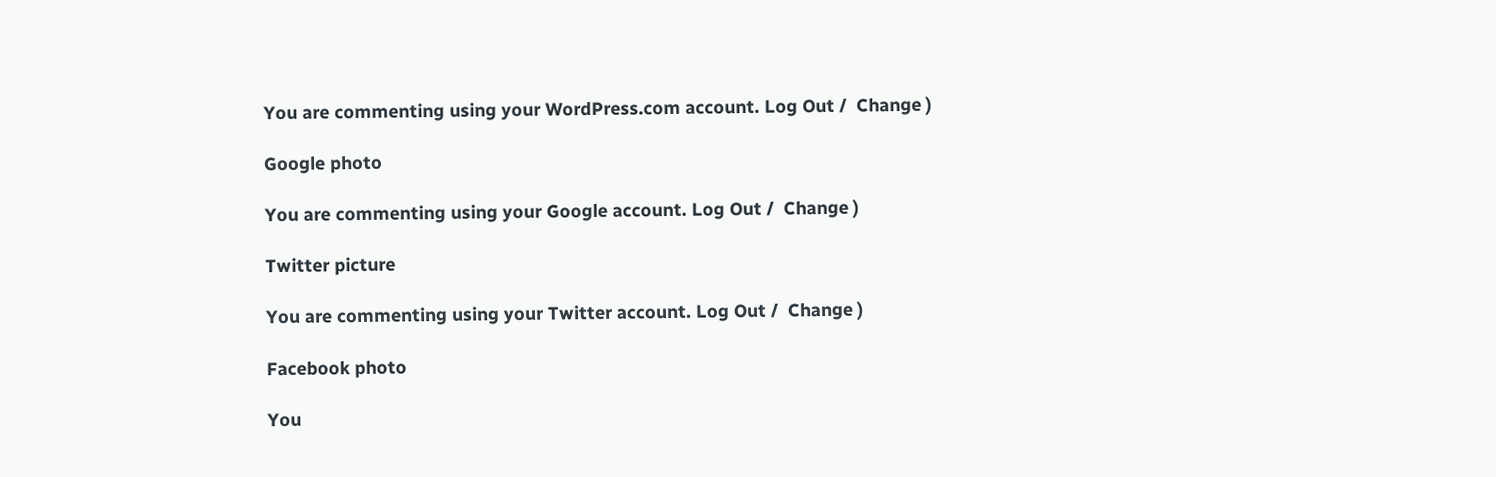You are commenting using your WordPress.com account. Log Out /  Change )

Google photo

You are commenting using your Google account. Log Out /  Change )

Twitter picture

You are commenting using your Twitter account. Log Out /  Change )

Facebook photo

You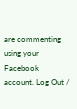are commenting using your Facebook account. Log Out /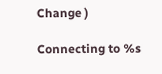Change )

Connecting to %s